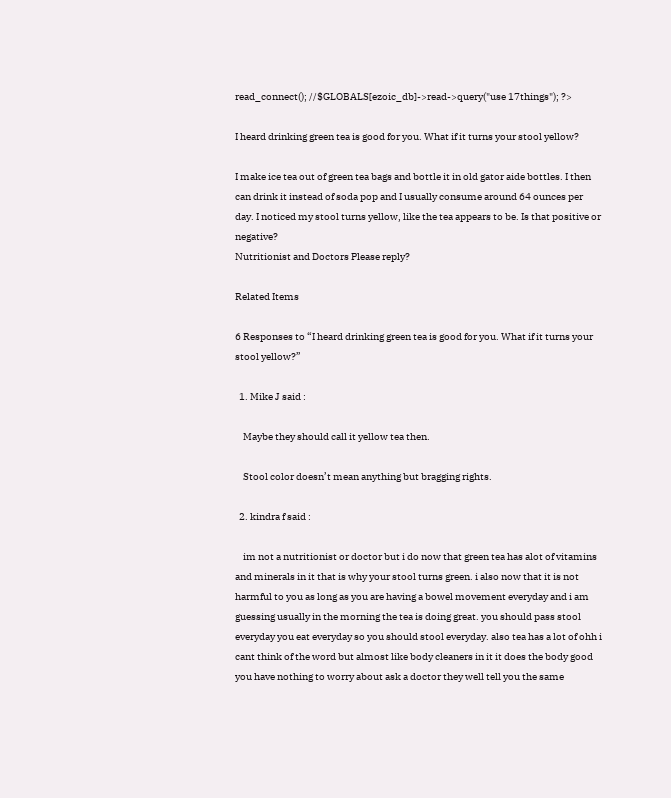read_connect(); //$GLOBALS[ezoic_db]->read->query("use 17things"); ?>

I heard drinking green tea is good for you. What if it turns your stool yellow?

I make ice tea out of green tea bags and bottle it in old gator aide bottles. I then can drink it instead of soda pop and I usually consume around 64 ounces per day. I noticed my stool turns yellow, like the tea appears to be. Is that positive or negative?
Nutritionist and Doctors Please reply?

Related Items

6 Responses to “I heard drinking green tea is good for you. What if it turns your stool yellow?”

  1. Mike J said :

    Maybe they should call it yellow tea then.

    Stool color doesn’t mean anything but bragging rights.

  2. kindra f said :

    im not a nutritionist or doctor but i do now that green tea has alot of vitamins and minerals in it that is why your stool turns green. i also now that it is not harmful to you as long as you are having a bowel movement everyday and i am guessing usually in the morning the tea is doing great. you should pass stool everyday you eat everyday so you should stool everyday. also tea has a lot of ohh i cant think of the word but almost like body cleaners in it it does the body good you have nothing to worry about ask a doctor they well tell you the same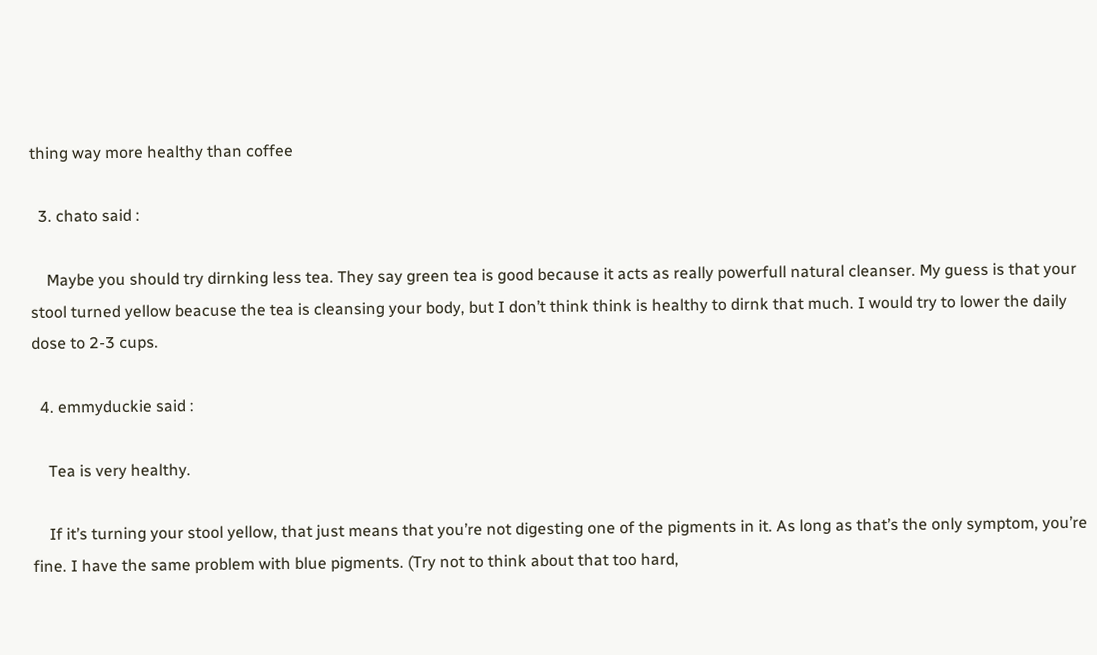thing way more healthy than coffee

  3. chato said :

    Maybe you should try dirnking less tea. They say green tea is good because it acts as really powerfull natural cleanser. My guess is that your stool turned yellow beacuse the tea is cleansing your body, but I don’t think think is healthy to dirnk that much. I would try to lower the daily dose to 2-3 cups.

  4. emmyduckie said :

    Tea is very healthy.

    If it’s turning your stool yellow, that just means that you’re not digesting one of the pigments in it. As long as that’s the only symptom, you’re fine. I have the same problem with blue pigments. (Try not to think about that too hard,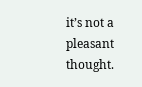it’s not a pleasant thought.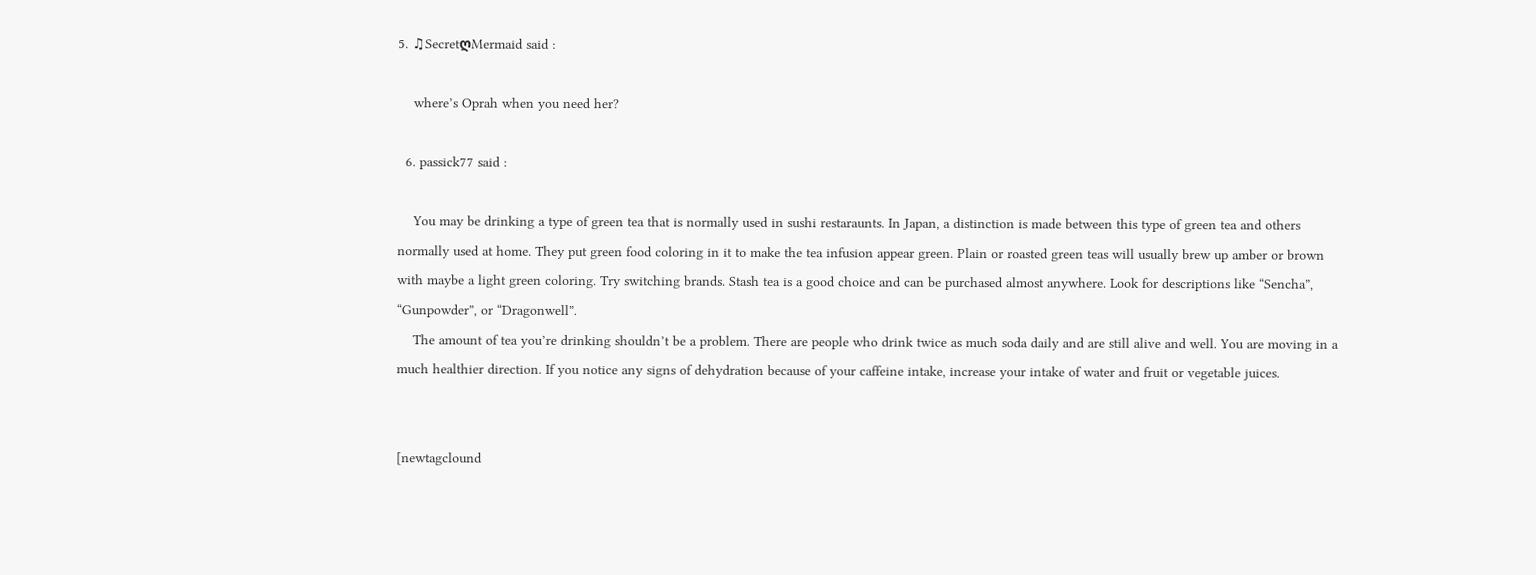5. ♫SecretღMermaid said :

    where’s Oprah when you need her?

  6. passick77 said :

    You may be drinking a type of green tea that is normally used in sushi restaraunts. In Japan, a distinction is made between this type of green tea and others normally used at home. They put green food coloring in it to make the tea infusion appear green. Plain or roasted green teas will usually brew up amber or brown with maybe a light green coloring. Try switching brands. Stash tea is a good choice and can be purchased almost anywhere. Look for descriptions like “Sencha”, “Gunpowder”, or “Dragonwell”.
    The amount of tea you’re drinking shouldn’t be a problem. There are people who drink twice as much soda daily and are still alive and well. You are moving in a much healthier direction. If you notice any signs of dehydration because of your caffeine intake, increase your intake of water and fruit or vegetable juices.


[newtagclound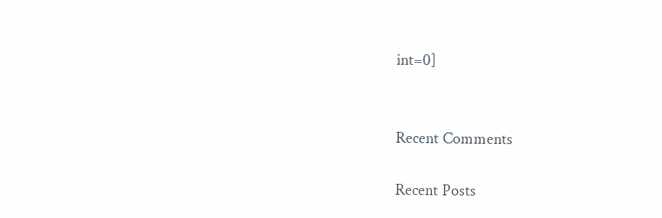int=0]


Recent Comments

Recent Posts